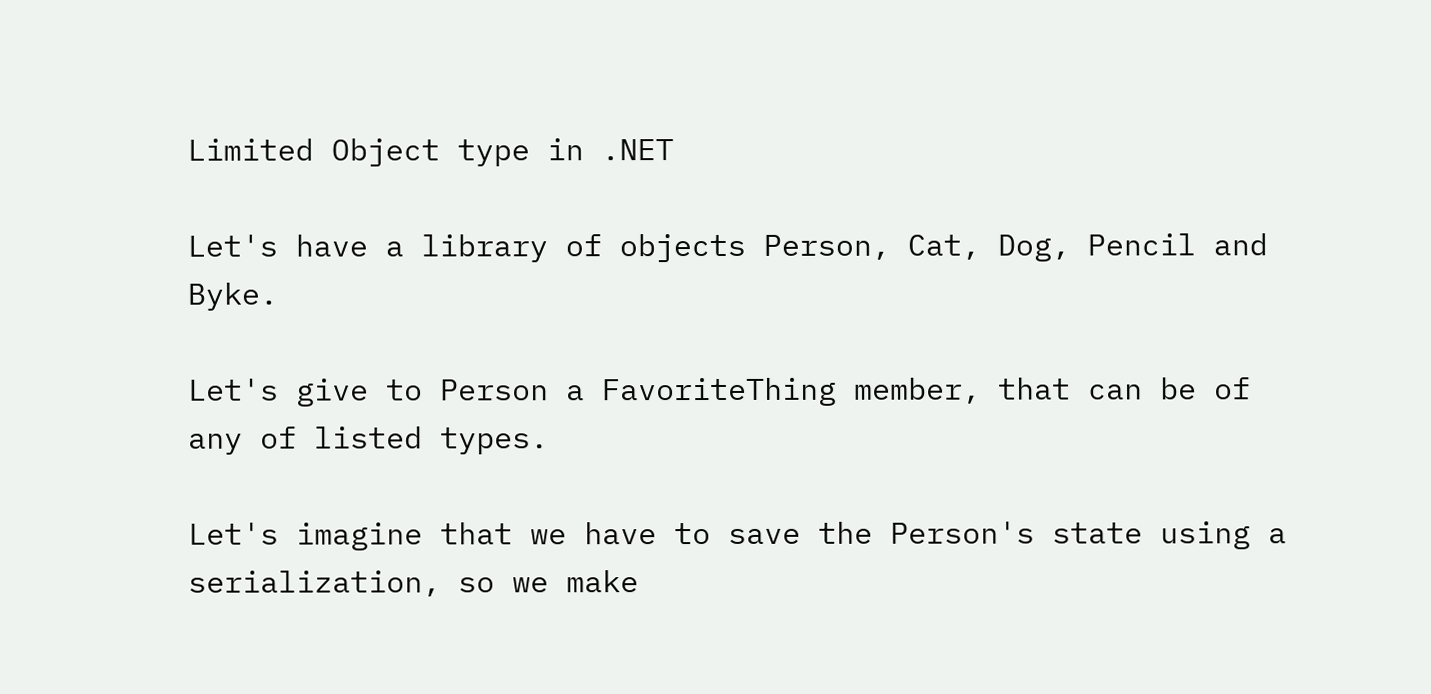Limited Object type in .NET

Let's have a library of objects Person, Cat, Dog, Pencil and Byke.

Let's give to Person a FavoriteThing member, that can be of any of listed types.

Let's imagine that we have to save the Person's state using a serialization, so we make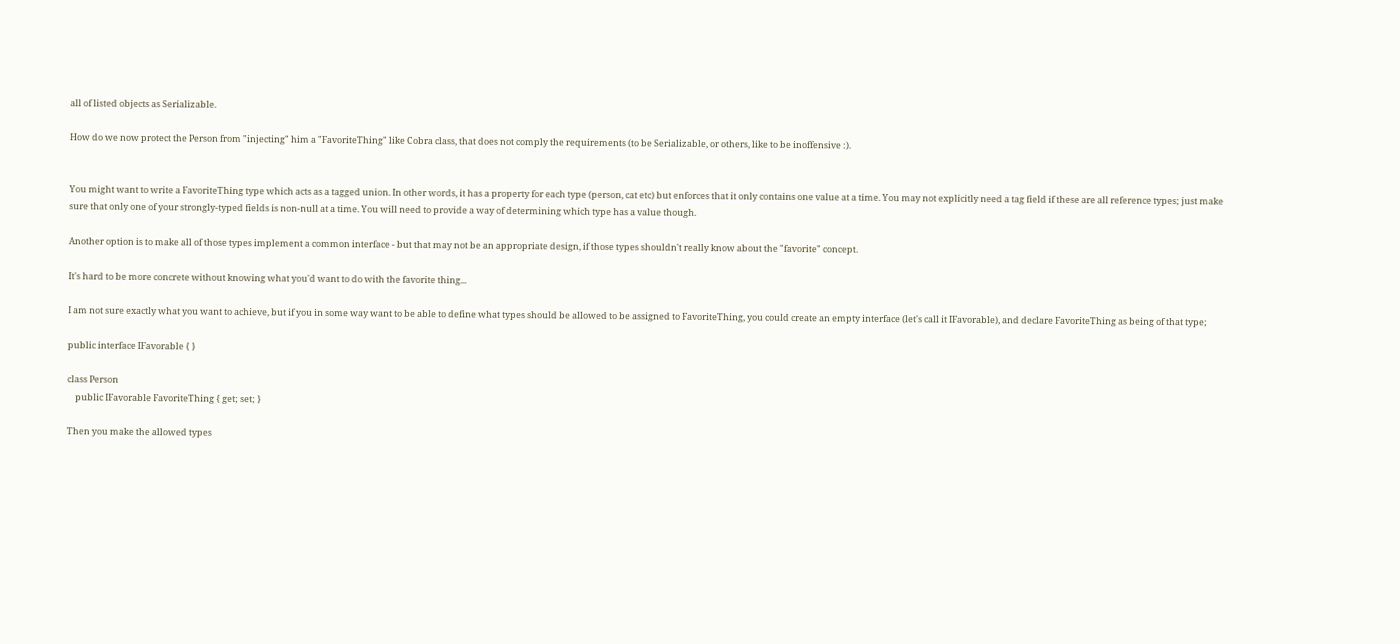all of listed objects as Serializable.

How do we now protect the Person from "injecting" him a "FavoriteThing" like Cobra class, that does not comply the requirements (to be Serializable, or others, like to be inoffensive :).


You might want to write a FavoriteThing type which acts as a tagged union. In other words, it has a property for each type (person, cat etc) but enforces that it only contains one value at a time. You may not explicitly need a tag field if these are all reference types; just make sure that only one of your strongly-typed fields is non-null at a time. You will need to provide a way of determining which type has a value though.

Another option is to make all of those types implement a common interface - but that may not be an appropriate design, if those types shouldn't really know about the "favorite" concept.

It's hard to be more concrete without knowing what you'd want to do with the favorite thing...

I am not sure exactly what you want to achieve, but if you in some way want to be able to define what types should be allowed to be assigned to FavoriteThing, you could create an empty interface (let's call it IFavorable), and declare FavoriteThing as being of that type;

public interface IFavorable { }

class Person
    public IFavorable FavoriteThing { get; set; }

Then you make the allowed types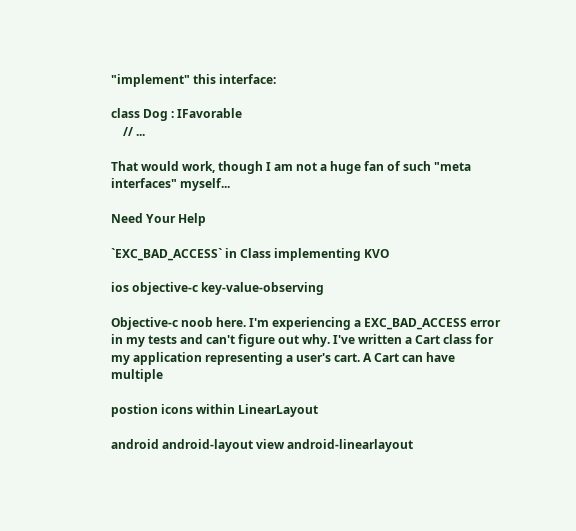"implement" this interface:

class Dog : IFavorable
    // ...

That would work, though I am not a huge fan of such "meta interfaces" myself...

Need Your Help

`EXC_BAD_ACCESS` in Class implementing KVO

ios objective-c key-value-observing

Objective-c noob here. I'm experiencing a EXC_BAD_ACCESS error in my tests and can't figure out why. I've written a Cart class for my application representing a user's cart. A Cart can have multiple

postion icons within LinearLayout

android android-layout view android-linearlayout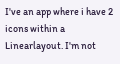I've an app where i have 2 icons within a Linearlayout. I'm not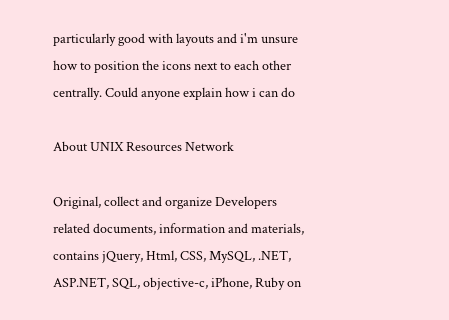particularly good with layouts and i'm unsure how to position the icons next to each other centrally. Could anyone explain how i can do

About UNIX Resources Network

Original, collect and organize Developers related documents, information and materials, contains jQuery, Html, CSS, MySQL, .NET, ASP.NET, SQL, objective-c, iPhone, Ruby on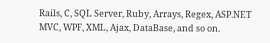Rails, C, SQL Server, Ruby, Arrays, Regex, ASP.NET MVC, WPF, XML, Ajax, DataBase, and so on.